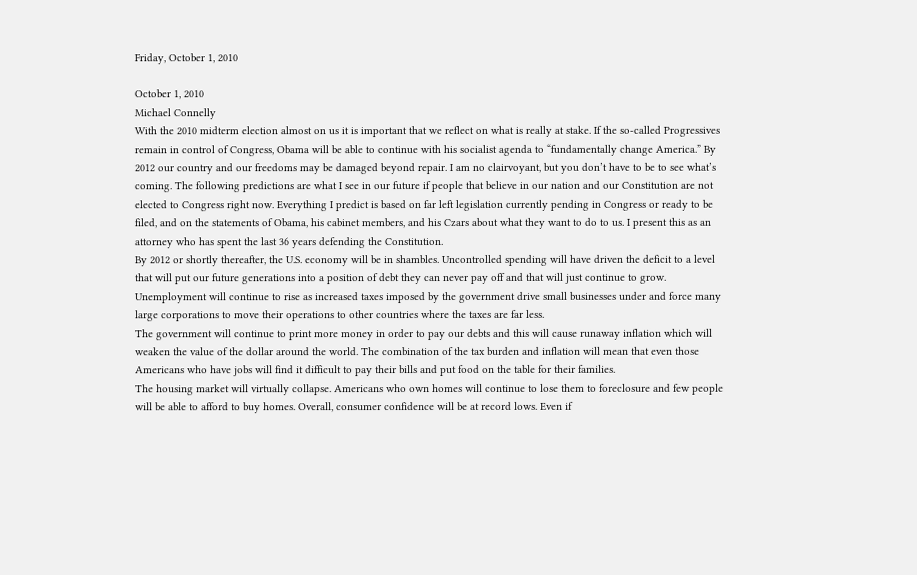Friday, October 1, 2010

October 1, 2010
Michael Connelly
With the 2010 midterm election almost on us it is important that we reflect on what is really at stake. If the so-called Progressives remain in control of Congress, Obama will be able to continue with his socialist agenda to “fundamentally change America.” By 2012 our country and our freedoms may be damaged beyond repair. I am no clairvoyant, but you don’t have to be to see what’s coming. The following predictions are what I see in our future if people that believe in our nation and our Constitution are not elected to Congress right now. Everything I predict is based on far left legislation currently pending in Congress or ready to be filed, and on the statements of Obama, his cabinet members, and his Czars about what they want to do to us. I present this as an attorney who has spent the last 36 years defending the Constitution.
By 2012 or shortly thereafter, the U.S. economy will be in shambles. Uncontrolled spending will have driven the deficit to a level that will put our future generations into a position of debt they can never pay off and that will just continue to grow.
Unemployment will continue to rise as increased taxes imposed by the government drive small businesses under and force many large corporations to move their operations to other countries where the taxes are far less.
The government will continue to print more money in order to pay our debts and this will cause runaway inflation which will weaken the value of the dollar around the world. The combination of the tax burden and inflation will mean that even those Americans who have jobs will find it difficult to pay their bills and put food on the table for their families.
The housing market will virtually collapse. Americans who own homes will continue to lose them to foreclosure and few people will be able to afford to buy homes. Overall, consumer confidence will be at record lows. Even if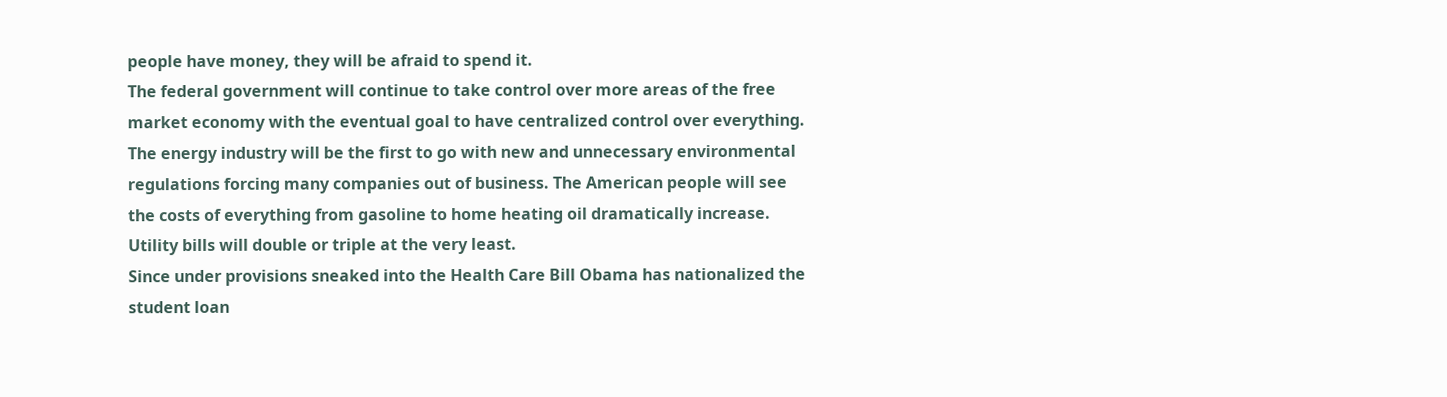people have money, they will be afraid to spend it.
The federal government will continue to take control over more areas of the free market economy with the eventual goal to have centralized control over everything. The energy industry will be the first to go with new and unnecessary environmental regulations forcing many companies out of business. The American people will see the costs of everything from gasoline to home heating oil dramatically increase. Utility bills will double or triple at the very least.
Since under provisions sneaked into the Health Care Bill Obama has nationalized the student loan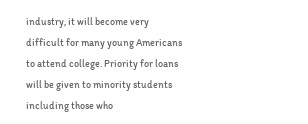industry, it will become very difficult for many young Americans to attend college. Priority for loans will be given to minority students including those who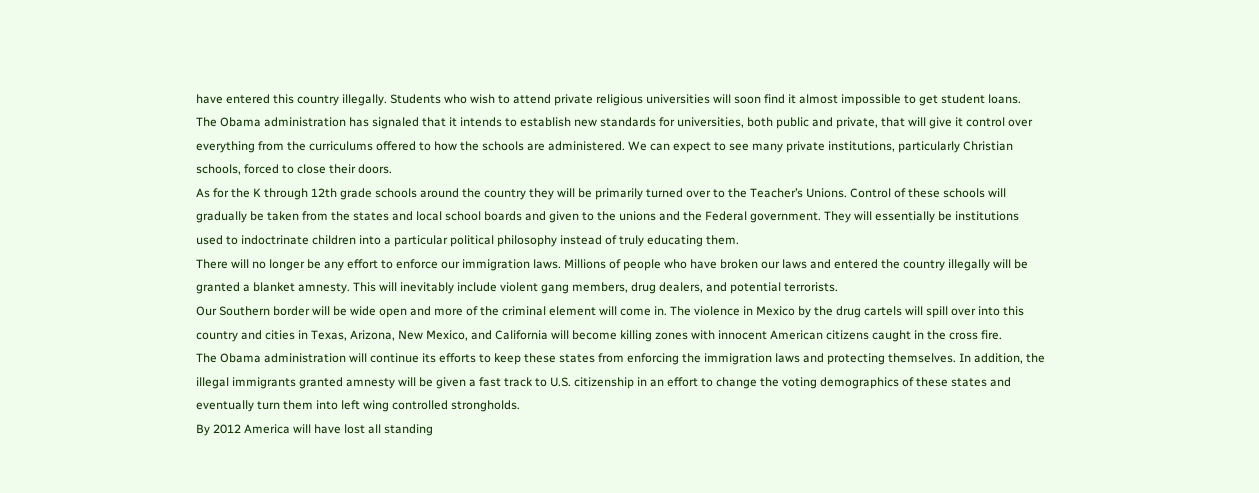have entered this country illegally. Students who wish to attend private religious universities will soon find it almost impossible to get student loans.
The Obama administration has signaled that it intends to establish new standards for universities, both public and private, that will give it control over everything from the curriculums offered to how the schools are administered. We can expect to see many private institutions, particularly Christian schools, forced to close their doors.
As for the K through 12th grade schools around the country they will be primarily turned over to the Teacher’s Unions. Control of these schools will gradually be taken from the states and local school boards and given to the unions and the Federal government. They will essentially be institutions used to indoctrinate children into a particular political philosophy instead of truly educating them.
There will no longer be any effort to enforce our immigration laws. Millions of people who have broken our laws and entered the country illegally will be granted a blanket amnesty. This will inevitably include violent gang members, drug dealers, and potential terrorists.
Our Southern border will be wide open and more of the criminal element will come in. The violence in Mexico by the drug cartels will spill over into this country and cities in Texas, Arizona, New Mexico, and California will become killing zones with innocent American citizens caught in the cross fire.
The Obama administration will continue its efforts to keep these states from enforcing the immigration laws and protecting themselves. In addition, the illegal immigrants granted amnesty will be given a fast track to U.S. citizenship in an effort to change the voting demographics of these states and eventually turn them into left wing controlled strongholds.
By 2012 America will have lost all standing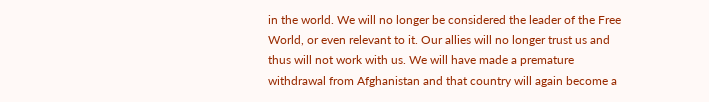in the world. We will no longer be considered the leader of the Free World, or even relevant to it. Our allies will no longer trust us and thus will not work with us. We will have made a premature withdrawal from Afghanistan and that country will again become a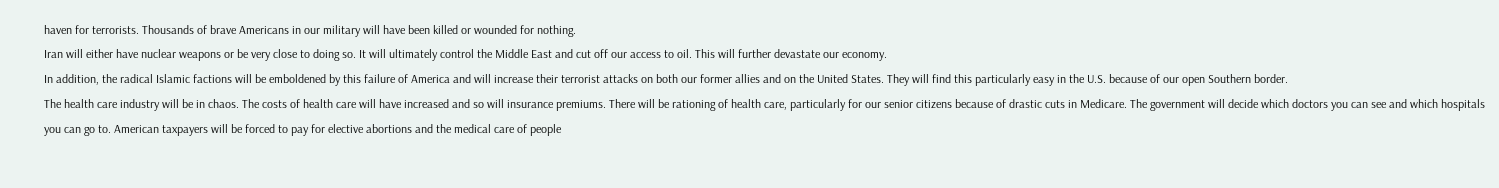haven for terrorists. Thousands of brave Americans in our military will have been killed or wounded for nothing.
Iran will either have nuclear weapons or be very close to doing so. It will ultimately control the Middle East and cut off our access to oil. This will further devastate our economy.
In addition, the radical Islamic factions will be emboldened by this failure of America and will increase their terrorist attacks on both our former allies and on the United States. They will find this particularly easy in the U.S. because of our open Southern border.
The health care industry will be in chaos. The costs of health care will have increased and so will insurance premiums. There will be rationing of health care, particularly for our senior citizens because of drastic cuts in Medicare. The government will decide which doctors you can see and which hospitals you can go to. American taxpayers will be forced to pay for elective abortions and the medical care of people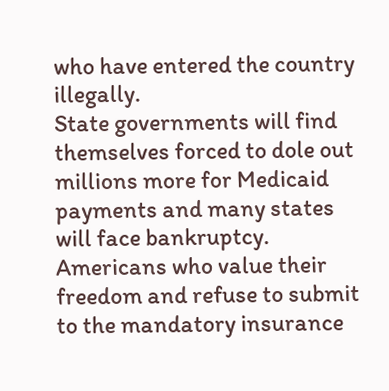who have entered the country illegally.
State governments will find themselves forced to dole out millions more for Medicaid payments and many states will face bankruptcy. Americans who value their freedom and refuse to submit to the mandatory insurance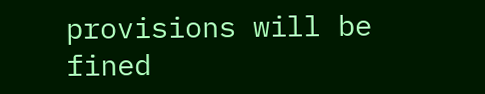provisions will be fined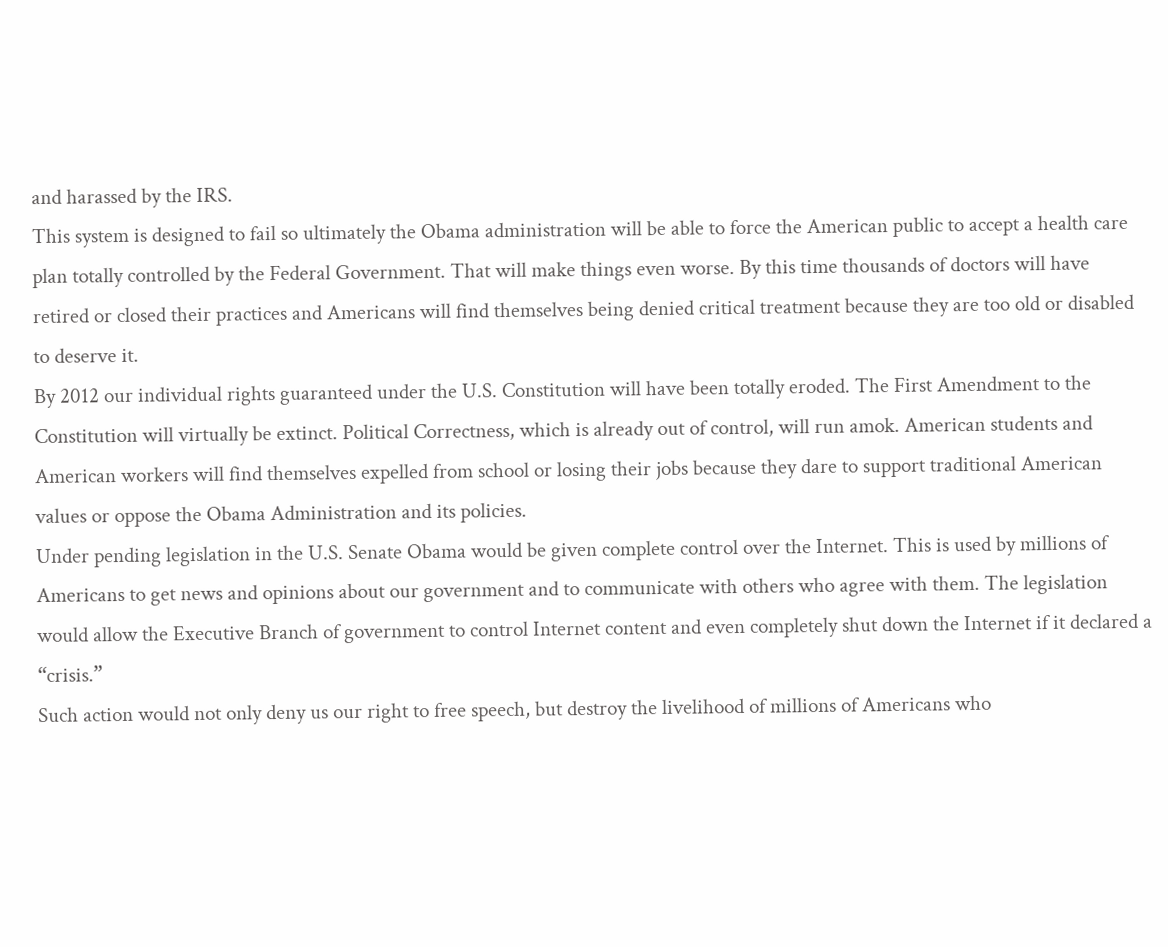and harassed by the IRS.
This system is designed to fail so ultimately the Obama administration will be able to force the American public to accept a health care plan totally controlled by the Federal Government. That will make things even worse. By this time thousands of doctors will have retired or closed their practices and Americans will find themselves being denied critical treatment because they are too old or disabled to deserve it.
By 2012 our individual rights guaranteed under the U.S. Constitution will have been totally eroded. The First Amendment to the Constitution will virtually be extinct. Political Correctness, which is already out of control, will run amok. American students and American workers will find themselves expelled from school or losing their jobs because they dare to support traditional American values or oppose the Obama Administration and its policies.
Under pending legislation in the U.S. Senate Obama would be given complete control over the Internet. This is used by millions of Americans to get news and opinions about our government and to communicate with others who agree with them. The legislation would allow the Executive Branch of government to control Internet content and even completely shut down the Internet if it declared a “crisis.”
Such action would not only deny us our right to free speech, but destroy the livelihood of millions of Americans who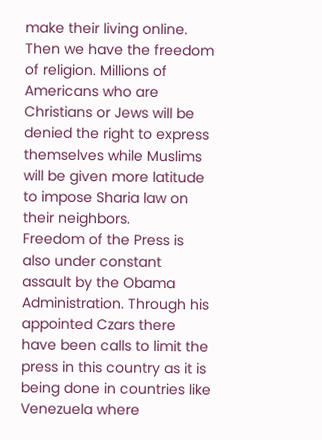make their living online.
Then we have the freedom of religion. Millions of Americans who are Christians or Jews will be denied the right to express themselves while Muslims will be given more latitude to impose Sharia law on their neighbors.
Freedom of the Press is also under constant assault by the Obama Administration. Through his appointed Czars there have been calls to limit the press in this country as it is being done in countries like Venezuela where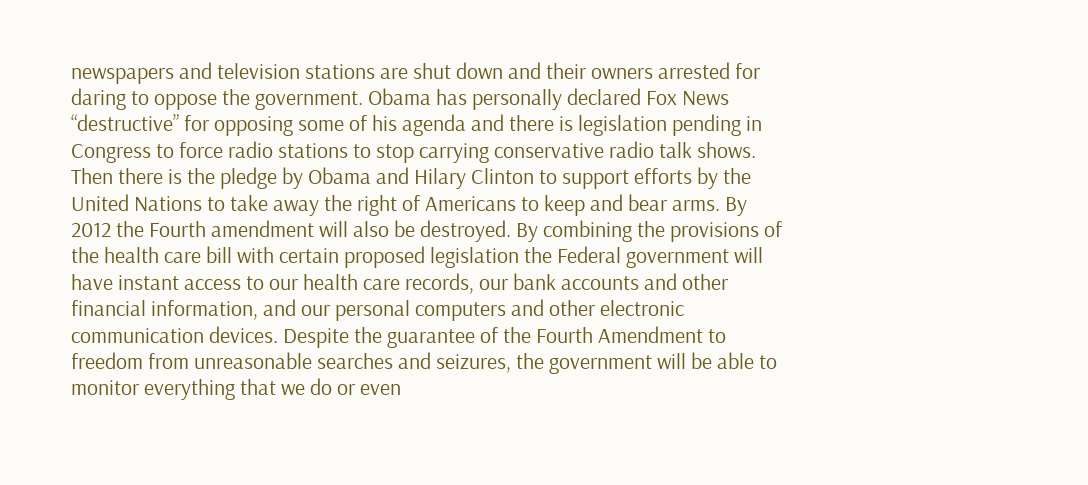newspapers and television stations are shut down and their owners arrested for daring to oppose the government. Obama has personally declared Fox News “destructive” for opposing some of his agenda and there is legislation pending in Congress to force radio stations to stop carrying conservative radio talk shows.
Then there is the pledge by Obama and Hilary Clinton to support efforts by the United Nations to take away the right of Americans to keep and bear arms. By 2012 the Fourth amendment will also be destroyed. By combining the provisions of the health care bill with certain proposed legislation the Federal government will have instant access to our health care records, our bank accounts and other financial information, and our personal computers and other electronic communication devices. Despite the guarantee of the Fourth Amendment to freedom from unreasonable searches and seizures, the government will be able to monitor everything that we do or even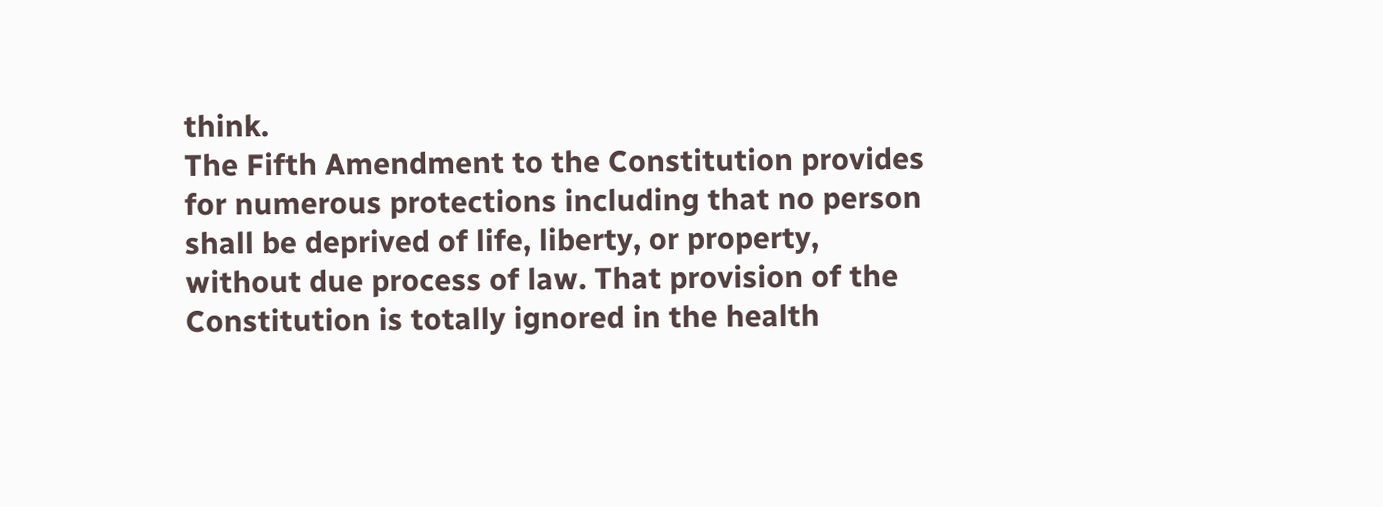think.
The Fifth Amendment to the Constitution provides for numerous protections including that no person shall be deprived of life, liberty, or property, without due process of law. That provision of the Constitution is totally ignored in the health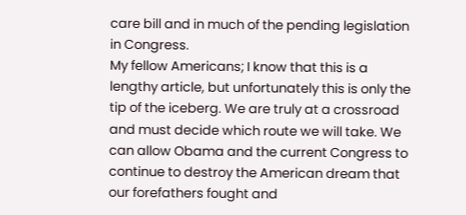care bill and in much of the pending legislation in Congress.
My fellow Americans; I know that this is a lengthy article, but unfortunately this is only the tip of the iceberg. We are truly at a crossroad and must decide which route we will take. We can allow Obama and the current Congress to continue to destroy the American dream that our forefathers fought and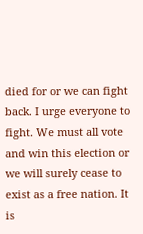died for or we can fight back. I urge everyone to fight. We must all vote and win this election or we will surely cease to exist as a free nation. It is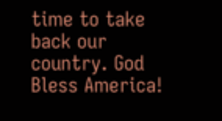time to take back our country. God Bless America!